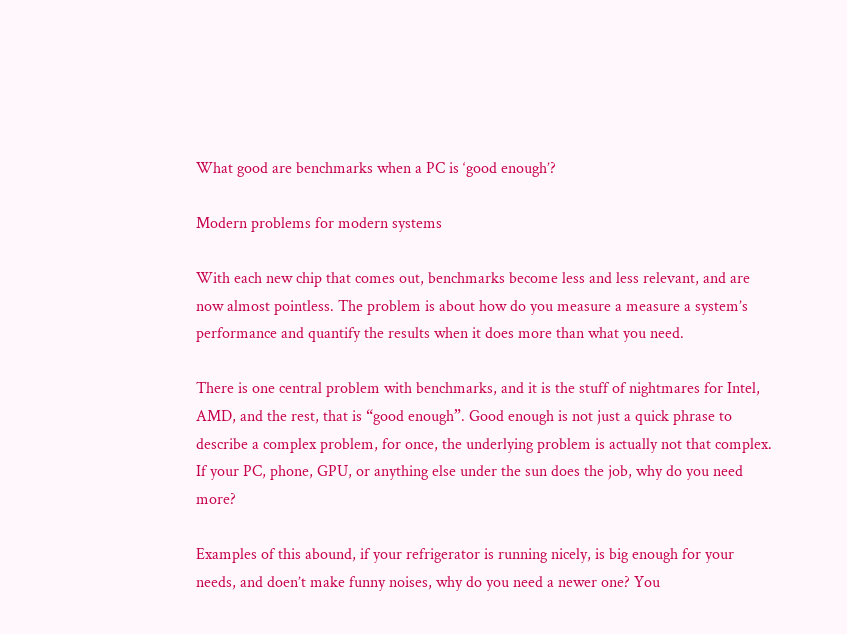What good are benchmarks when a PC is ‘good enough’?

Modern problems for modern systems

With each new chip that comes out, benchmarks become less and less relevant, and are now almost pointless. The problem is about how do you measure a measure a system’s performance and quantify the results when it does more than what you need.

There is one central problem with benchmarks, and it is the stuff of nightmares for Intel, AMD, and the rest, that is “good enough”. Good enough is not just a quick phrase to describe a complex problem, for once, the underlying problem is actually not that complex. If your PC, phone, GPU, or anything else under the sun does the job, why do you need more?

Examples of this abound, if your refrigerator is running nicely, is big enough for your needs, and doen’t make funny noises, why do you need a newer one? You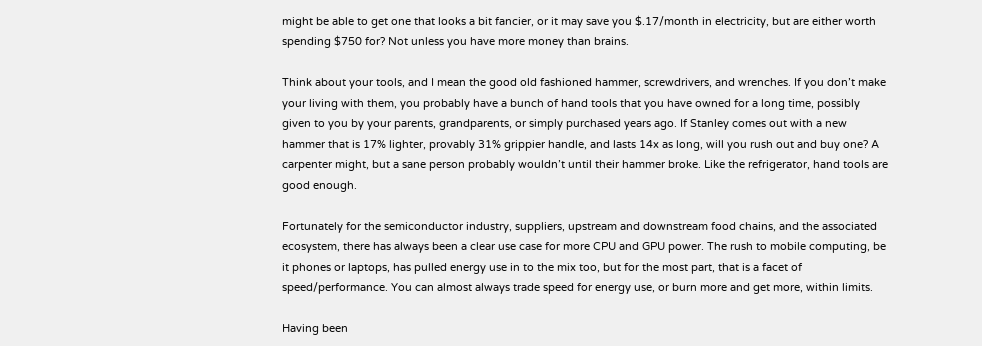might be able to get one that looks a bit fancier, or it may save you $.17/month in electricity, but are either worth spending $750 for? Not unless you have more money than brains.

Think about your tools, and I mean the good old fashioned hammer, screwdrivers, and wrenches. If you don’t make your living with them, you probably have a bunch of hand tools that you have owned for a long time, possibly given to you by your parents, grandparents, or simply purchased years ago. If Stanley comes out with a new hammer that is 17% lighter, provably 31% grippier handle, and lasts 14x as long, will you rush out and buy one? A carpenter might, but a sane person probably wouldn’t until their hammer broke. Like the refrigerator, hand tools are good enough.

Fortunately for the semiconductor industry, suppliers, upstream and downstream food chains, and the associated ecosystem, there has always been a clear use case for more CPU and GPU power. The rush to mobile computing, be it phones or laptops, has pulled energy use in to the mix too, but for the most part, that is a facet of speed/performance. You can almost always trade speed for energy use, or burn more and get more, within limits.

Having been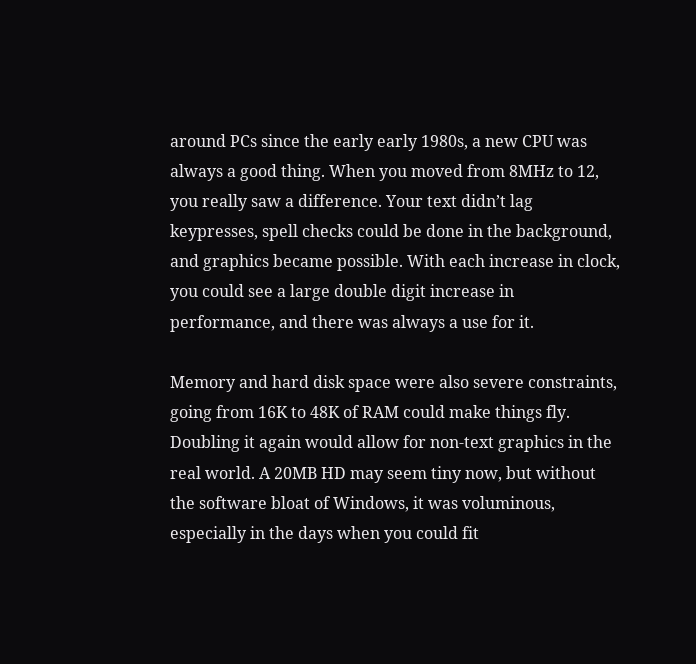around PCs since the early early 1980s, a new CPU was always a good thing. When you moved from 8MHz to 12, you really saw a difference. Your text didn’t lag keypresses, spell checks could be done in the background, and graphics became possible. With each increase in clock, you could see a large double digit increase in performance, and there was always a use for it.

Memory and hard disk space were also severe constraints, going from 16K to 48K of RAM could make things fly. Doubling it again would allow for non-text graphics in the real world. A 20MB HD may seem tiny now, but without the software bloat of Windows, it was voluminous, especially in the days when you could fit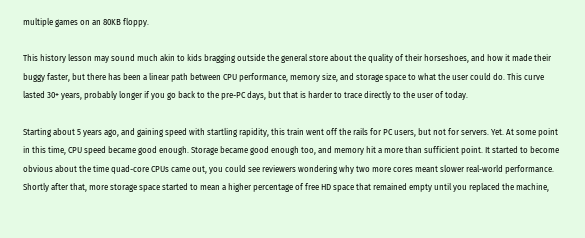multiple games on an 80KB floppy.

This history lesson may sound much akin to kids bragging outside the general store about the quality of their horseshoes, and how it made their buggy faster, but there has been a linear path between CPU performance, memory size, and storage space to what the user could do. This curve lasted 30+ years, probably longer if you go back to the pre-PC days, but that is harder to trace directly to the user of today.

Starting about 5 years ago, and gaining speed with startling rapidity, this train went off the rails for PC users, but not for servers. Yet. At some point in this time, CPU speed became good enough. Storage became good enough too, and memory hit a more than sufficient point. It started to become obvious about the time quad-core CPUs came out, you could see reviewers wondering why two more cores meant slower real-world performance. Shortly after that, more storage space started to mean a higher percentage of free HD space that remained empty until you replaced the machine,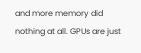and more memory did nothing at all. GPUs are just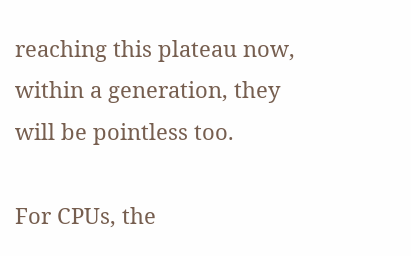reaching this plateau now, within a generation, they will be pointless too.

For CPUs, the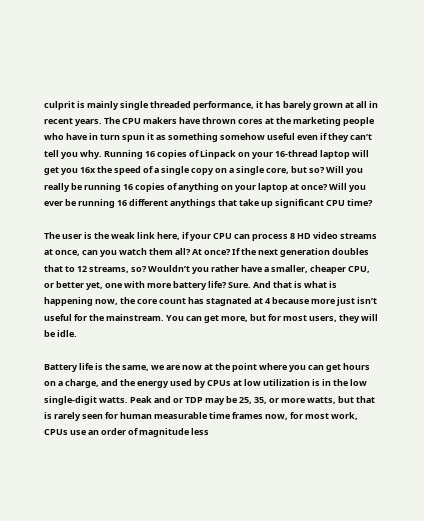culprit is mainly single threaded performance, it has barely grown at all in recent years. The CPU makers have thrown cores at the marketing people who have in turn spun it as something somehow useful even if they can’t tell you why. Running 16 copies of Linpack on your 16-thread laptop will get you 16x the speed of a single copy on a single core, but so? Will you really be running 16 copies of anything on your laptop at once? Will you ever be running 16 different anythings that take up significant CPU time?

The user is the weak link here, if your CPU can process 8 HD video streams at once, can you watch them all? At once? If the next generation doubles that to 12 streams, so? Wouldn’t you rather have a smaller, cheaper CPU, or better yet, one with more battery life? Sure. And that is what is happening now, the core count has stagnated at 4 because more just isn’t useful for the mainstream. You can get more, but for most users, they will be idle.

Battery life is the same, we are now at the point where you can get hours on a charge, and the energy used by CPUs at low utilization is in the low single-digit watts. Peak and or TDP may be 25, 35, or more watts, but that is rarely seen for human measurable time frames now, for most work, CPUs use an order of magnitude less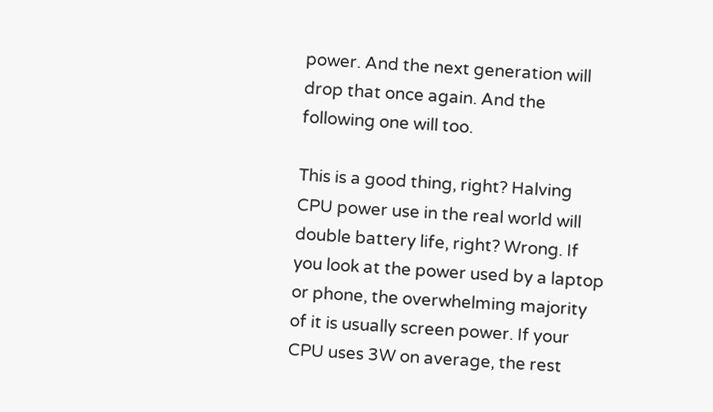power. And the next generation will drop that once again. And the following one will too.

This is a good thing, right? Halving CPU power use in the real world will double battery life, right? Wrong. If you look at the power used by a laptop or phone, the overwhelming majority of it is usually screen power. If your CPU uses 3W on average, the rest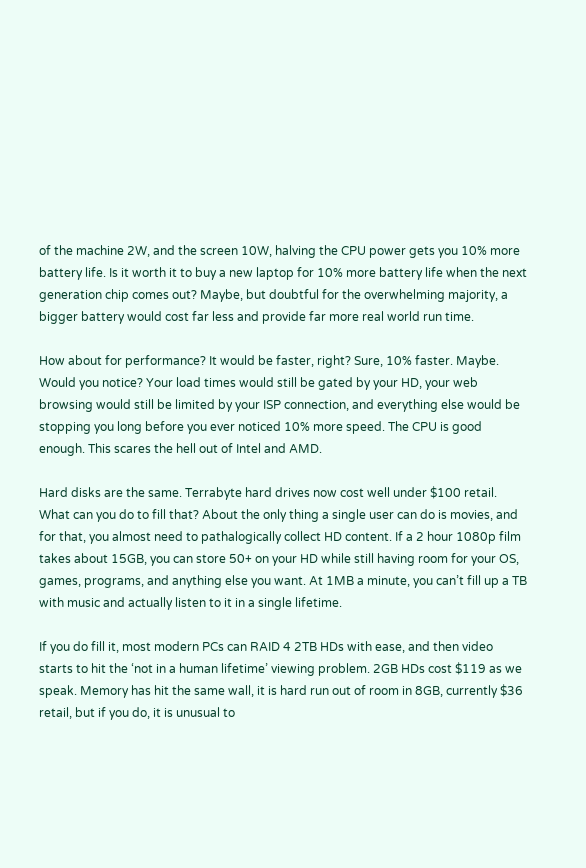of the machine 2W, and the screen 10W, halving the CPU power gets you 10% more battery life. Is it worth it to buy a new laptop for 10% more battery life when the next generation chip comes out? Maybe, but doubtful for the overwhelming majority, a bigger battery would cost far less and provide far more real world run time.

How about for performance? It would be faster, right? Sure, 10% faster. Maybe. Would you notice? Your load times would still be gated by your HD, your web browsing would still be limited by your ISP connection, and everything else would be stopping you long before you ever noticed 10% more speed. The CPU is good enough. This scares the hell out of Intel and AMD.

Hard disks are the same. Terrabyte hard drives now cost well under $100 retail. What can you do to fill that? About the only thing a single user can do is movies, and for that, you almost need to pathalogically collect HD content. If a 2 hour 1080p film takes about 15GB, you can store 50+ on your HD while still having room for your OS, games, programs, and anything else you want. At 1MB a minute, you can’t fill up a TB with music and actually listen to it in a single lifetime.

If you do fill it, most modern PCs can RAID 4 2TB HDs with ease, and then video starts to hit the ‘not in a human lifetime’ viewing problem. 2GB HDs cost $119 as we speak. Memory has hit the same wall, it is hard run out of room in 8GB, currently $36 retail, but if you do, it is unusual to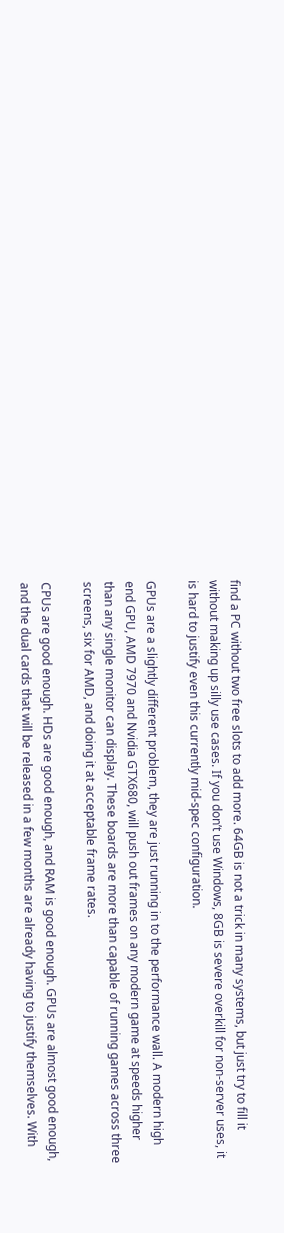find a PC without two free slots to add more. 64GB is not a trick in many systems, but just try to fill it without making up silly use cases. If you don’t use Windows, 8GB is severe overkill for non-server uses, it is hard to justify even this currently mid-spec configuration.

GPUs are a slightly different problem, they are just running in to the performance wall. A modern high end GPU, AMD 7970 and Nvidia GTX680, will push out frames on any modern game at speeds higher than any single monitor can display. These boards are more than capable of running games across three screens, six for AMD, and doing it at acceptable frame rates.

CPUs are good enough. HDs are good enough, and RAM is good enough. GPUs are almost good enough, and the dual cards that will be released in a few months are already having to justify themselves. With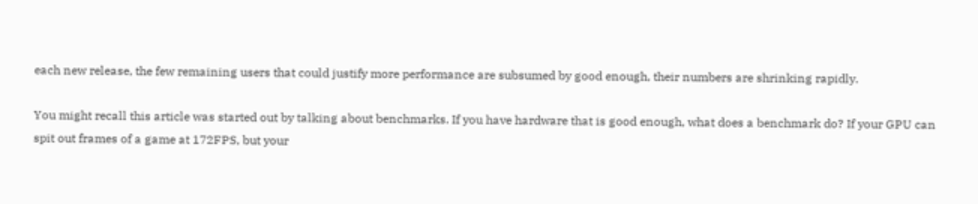each new release, the few remaining users that could justify more performance are subsumed by good enough, their numbers are shrinking rapidly.

You might recall this article was started out by talking about benchmarks. If you have hardware that is good enough, what does a benchmark do? If your GPU can spit out frames of a game at 172FPS, but your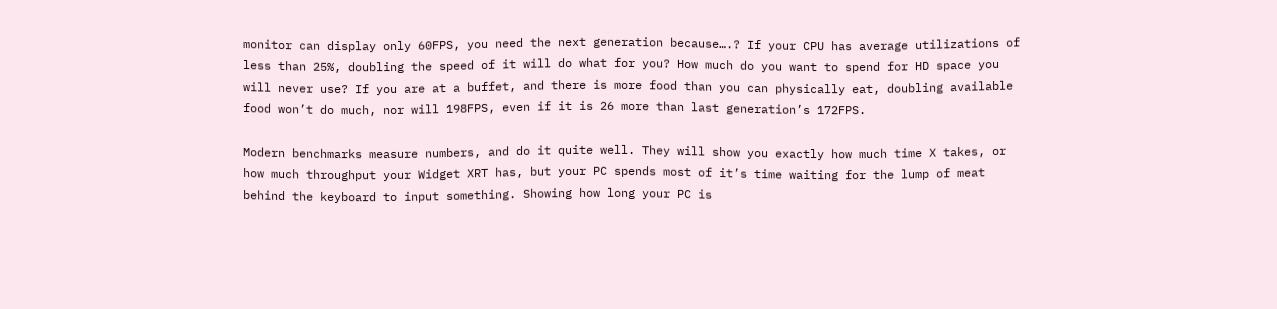monitor can display only 60FPS, you need the next generation because….? If your CPU has average utilizations of less than 25%, doubling the speed of it will do what for you? How much do you want to spend for HD space you will never use? If you are at a buffet, and there is more food than you can physically eat, doubling available food won’t do much, nor will 198FPS, even if it is 26 more than last generation’s 172FPS.

Modern benchmarks measure numbers, and do it quite well. They will show you exactly how much time X takes, or how much throughput your Widget XRT has, but your PC spends most of it’s time waiting for the lump of meat behind the keyboard to input something. Showing how long your PC is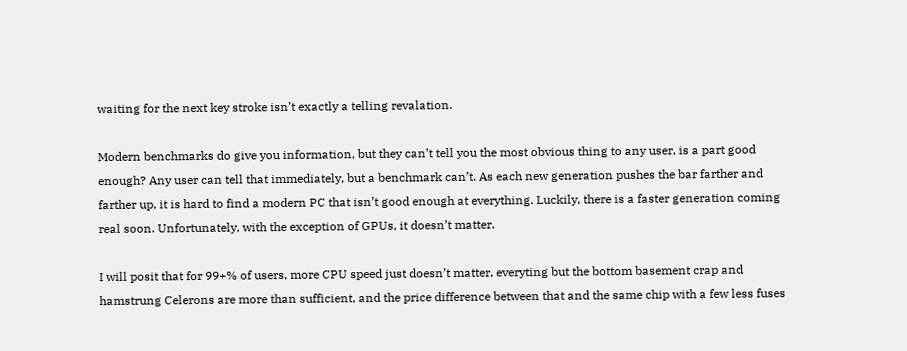waiting for the next key stroke isn’t exactly a telling revalation.

Modern benchmarks do give you information, but they can’t tell you the most obvious thing to any user, is a part good enough? Any user can tell that immediately, but a benchmark can’t. As each new generation pushes the bar farther and farther up, it is hard to find a modern PC that isn’t good enough at everything. Luckily, there is a faster generation coming real soon. Unfortunately, with the exception of GPUs, it doesn’t matter.

I will posit that for 99+% of users, more CPU speed just doesn’t matter, everyting but the bottom basement crap and hamstrung Celerons are more than sufficient, and the price difference between that and the same chip with a few less fuses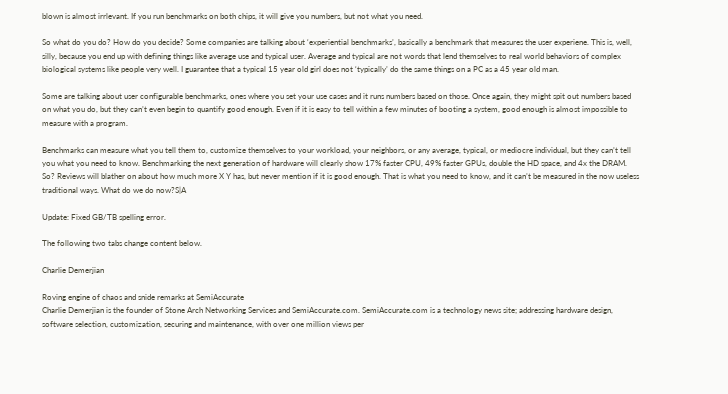blown is almost irrlevant. If you run benchmarks on both chips, it will give you numbers, but not what you need.

So what do you do? How do you decide? Some companies are talking about ‘experiential benchmarks’, basically a benchmark that measures the user experiene. This is, well, silly, because you end up with defining things like average use and typical user. Average and typical are not words that lend themselves to real world behaviors of complex biological systems like people very well. I guarantee that a typical 15 year old girl does not ‘typically’ do the same things on a PC as a 45 year old man.

Some are talking about user configurable benchmarks, ones where you set your use cases and it runs numbers based on those. Once again, they might spit out numbers based on what you do, but they can’t even begin to quantify good enough. Even if it is easy to tell within a few minutes of booting a system, good enough is almost impossible to measure with a program.

Benchmarks can measure what you tell them to, customize themselves to your workload, your neighbors, or any average, typical, or mediocre individual, but they can’t tell you what you need to know. Benchmarking the next generation of hardware will clearly show 17% faster CPU, 49% faster GPUs, double the HD space, and 4x the DRAM. So? Reviews will blather on about how much more X Y has, but never mention if it is good enough. That is what you need to know, and it can’t be measured in the now useless traditional ways. What do we do now?S|A

Update: Fixed GB/TB spelling error.

The following two tabs change content below.

Charlie Demerjian

Roving engine of chaos and snide remarks at SemiAccurate
Charlie Demerjian is the founder of Stone Arch Networking Services and SemiAccurate.com. SemiAccurate.com is a technology news site; addressing hardware design, software selection, customization, securing and maintenance, with over one million views per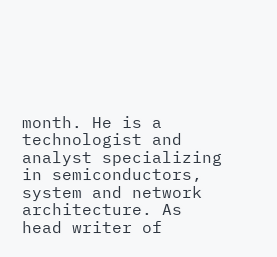month. He is a technologist and analyst specializing in semiconductors, system and network architecture. As head writer of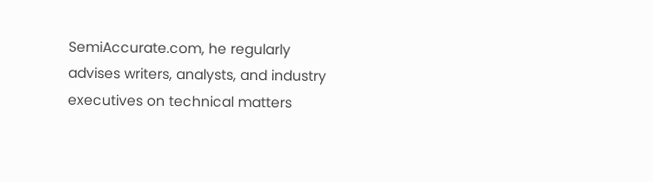SemiAccurate.com, he regularly advises writers, analysts, and industry executives on technical matters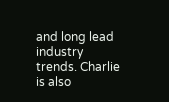and long lead industry trends. Charlie is also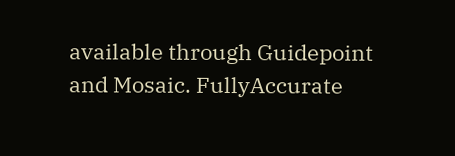available through Guidepoint and Mosaic. FullyAccurate